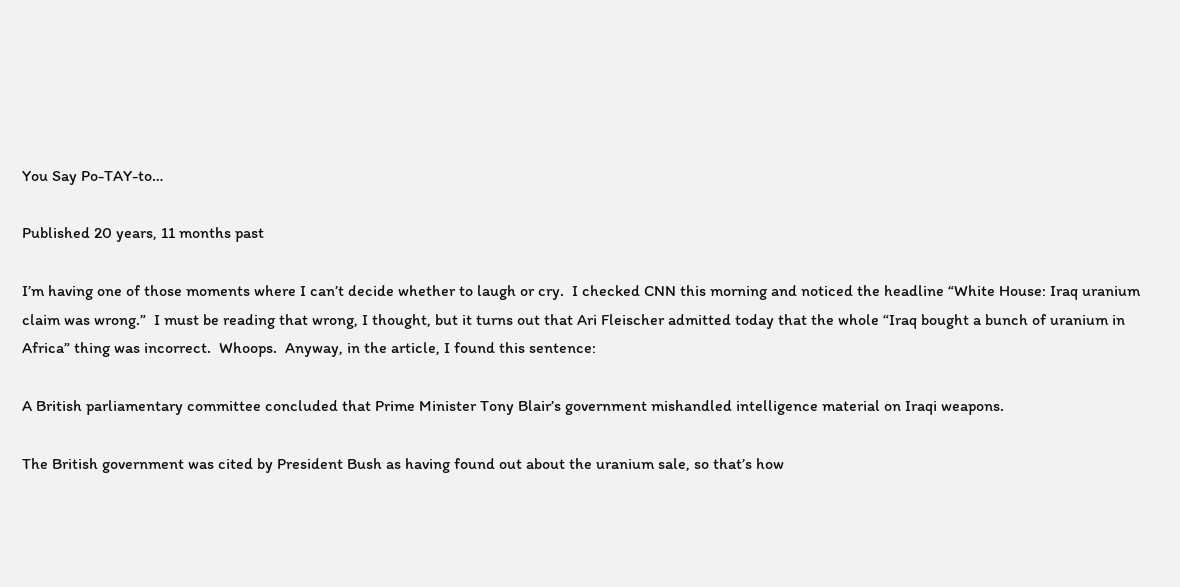You Say Po-TAY-to…

Published 20 years, 11 months past

I’m having one of those moments where I can’t decide whether to laugh or cry.  I checked CNN this morning and noticed the headline “White House: Iraq uranium claim was wrong.”  I must be reading that wrong, I thought, but it turns out that Ari Fleischer admitted today that the whole “Iraq bought a bunch of uranium in Africa” thing was incorrect.  Whoops.  Anyway, in the article, I found this sentence:

A British parliamentary committee concluded that Prime Minister Tony Blair’s government mishandled intelligence material on Iraqi weapons.

The British government was cited by President Bush as having found out about the uranium sale, so that’s how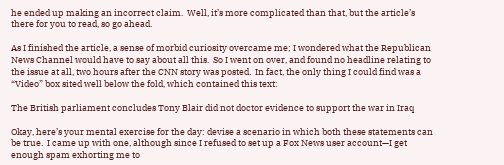he ended up making an incorrect claim.  Well, it’s more complicated than that, but the article’s there for you to read, so go ahead.

As I finished the article, a sense of morbid curiosity overcame me; I wondered what the Republican News Channel would have to say about all this.  So I went on over, and found no headline relating to the issue at all, two hours after the CNN story was posted.  In fact, the only thing I could find was a “Video” box sited well below the fold, which contained this text:

The British parliament concludes Tony Blair did not doctor evidence to support the war in Iraq

Okay, here’s your mental exercise for the day: devise a scenario in which both these statements can be true.  I came up with one, although since I refused to set up a Fox News user account—I get enough spam exhorting me to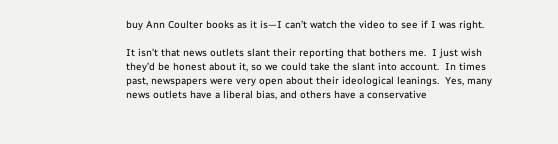buy Ann Coulter books as it is—I can’t watch the video to see if I was right.

It isn’t that news outlets slant their reporting that bothers me.  I just wish they’d be honest about it, so we could take the slant into account.  In times past, newspapers were very open about their ideological leanings.  Yes, many news outlets have a liberal bias, and others have a conservative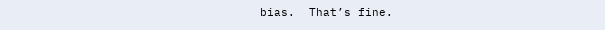bias.  That’s fine.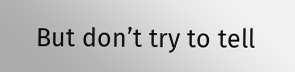But don’t try to tell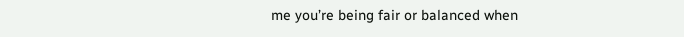me you’re being fair or balanced when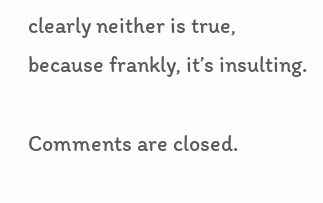clearly neither is true, because frankly, it’s insulting.

Comments are closed.